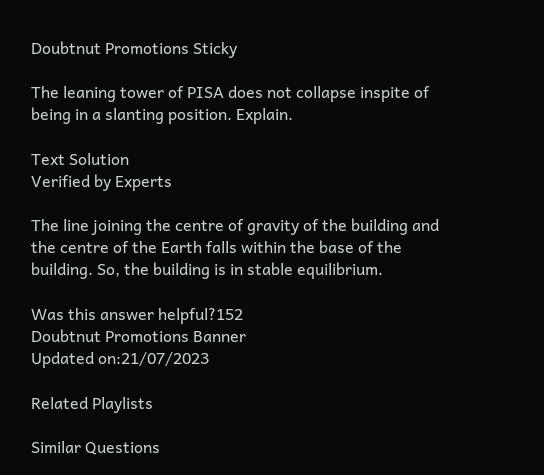Doubtnut Promotions Sticky

The leaning tower of PISA does not collapse inspite of being in a slanting position. Explain.

Text Solution
Verified by Experts

The line joining the centre of gravity of the building and the centre of the Earth falls within the base of the building. So, the building is in stable equilibrium.

Was this answer helpful?152
Doubtnut Promotions Banner
Updated on:21/07/2023

Related Playlists

Similar Questions